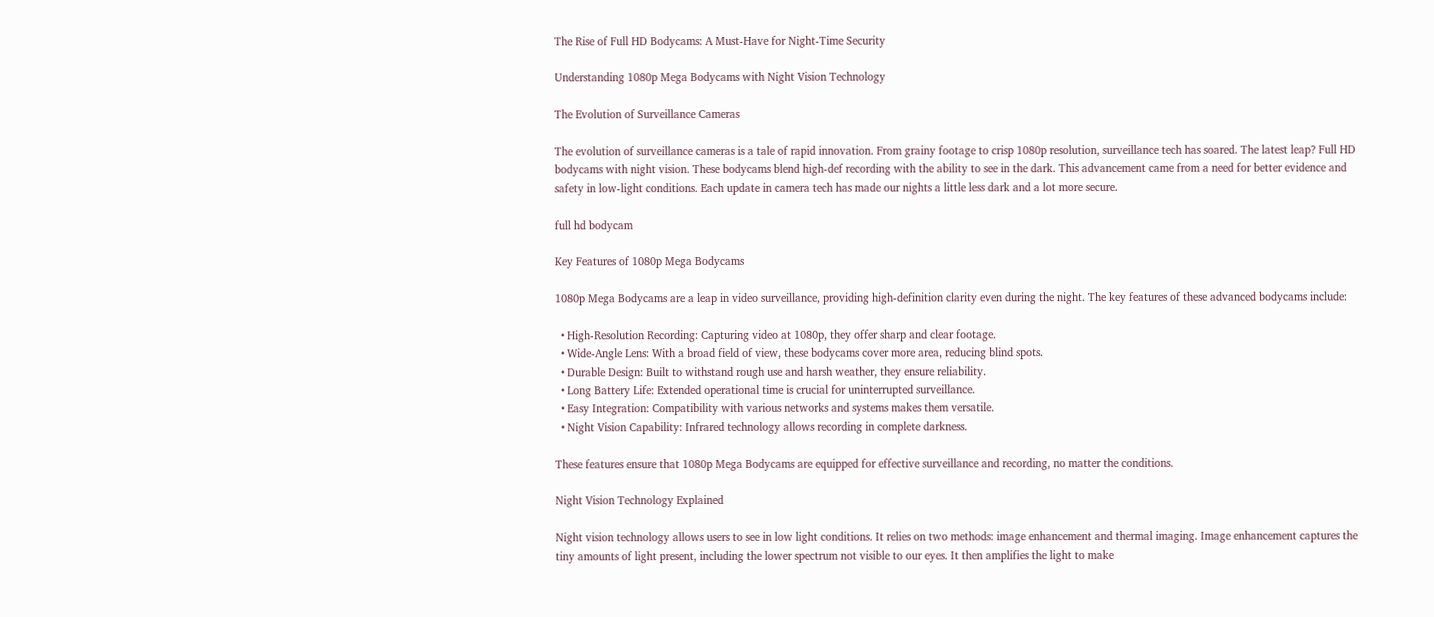The Rise of Full HD Bodycams: A Must-Have for Night-Time Security

Understanding 1080p Mega Bodycams with Night Vision Technology

The Evolution of Surveillance Cameras

The evolution of surveillance cameras is a tale of rapid innovation. From grainy footage to crisp 1080p resolution, surveillance tech has soared. The latest leap? Full HD bodycams with night vision. These bodycams blend high-def recording with the ability to see in the dark. This advancement came from a need for better evidence and safety in low-light conditions. Each update in camera tech has made our nights a little less dark and a lot more secure.

full hd bodycam

Key Features of 1080p Mega Bodycams

1080p Mega Bodycams are a leap in video surveillance, providing high-definition clarity even during the night. The key features of these advanced bodycams include:

  • High-Resolution Recording: Capturing video at 1080p, they offer sharp and clear footage.
  • Wide-Angle Lens: With a broad field of view, these bodycams cover more area, reducing blind spots.
  • Durable Design: Built to withstand rough use and harsh weather, they ensure reliability.
  • Long Battery Life: Extended operational time is crucial for uninterrupted surveillance.
  • Easy Integration: Compatibility with various networks and systems makes them versatile.
  • Night Vision Capability: Infrared technology allows recording in complete darkness.

These features ensure that 1080p Mega Bodycams are equipped for effective surveillance and recording, no matter the conditions.

Night Vision Technology Explained

Night vision technology allows users to see in low light conditions. It relies on two methods: image enhancement and thermal imaging. Image enhancement captures the tiny amounts of light present, including the lower spectrum not visible to our eyes. It then amplifies the light to make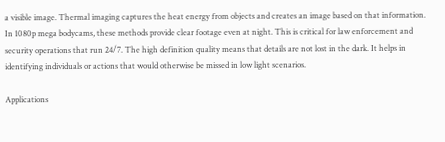a visible image. Thermal imaging captures the heat energy from objects and creates an image based on that information. In 1080p mega bodycams, these methods provide clear footage even at night. This is critical for law enforcement and security operations that run 24/7. The high definition quality means that details are not lost in the dark. It helps in identifying individuals or actions that would otherwise be missed in low light scenarios.

Applications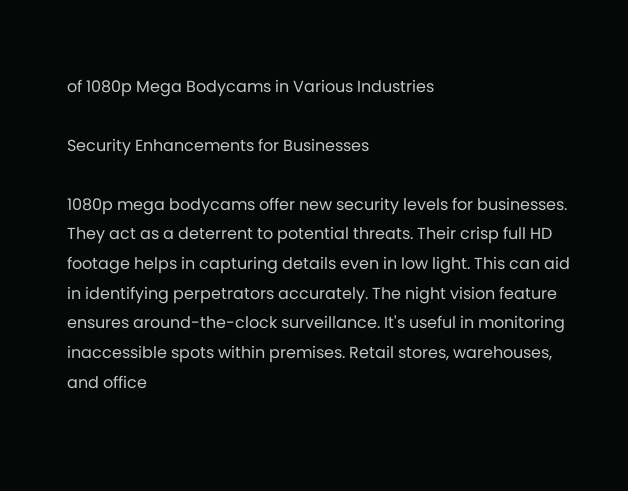of 1080p Mega Bodycams in Various Industries

Security Enhancements for Businesses

1080p mega bodycams offer new security levels for businesses. They act as a deterrent to potential threats. Their crisp full HD footage helps in capturing details even in low light. This can aid in identifying perpetrators accurately. The night vision feature ensures around-the-clock surveillance. It's useful in monitoring inaccessible spots within premises. Retail stores, warehouses, and office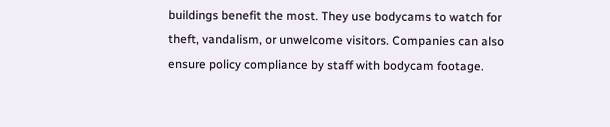buildings benefit the most. They use bodycams to watch for theft, vandalism, or unwelcome visitors. Companies can also ensure policy compliance by staff with bodycam footage.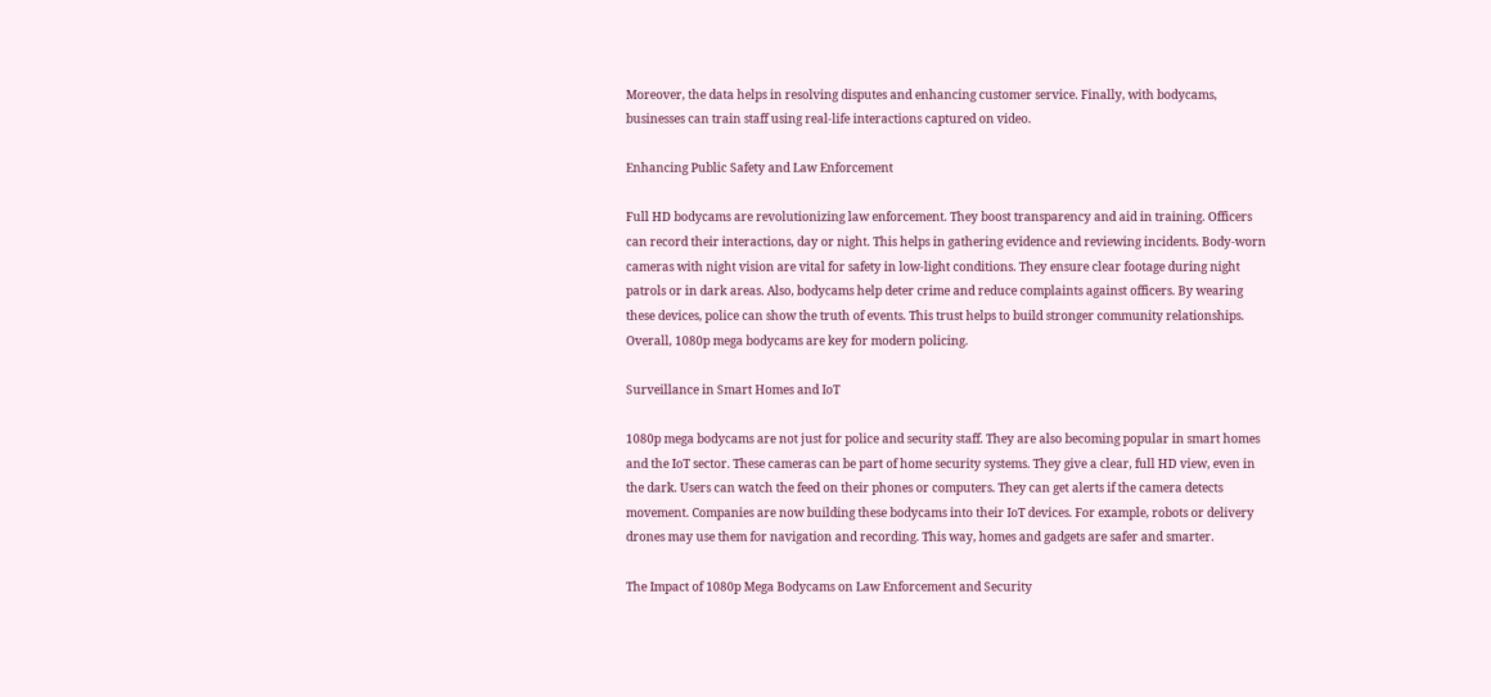Moreover, the data helps in resolving disputes and enhancing customer service. Finally, with bodycams, businesses can train staff using real-life interactions captured on video.

Enhancing Public Safety and Law Enforcement

Full HD bodycams are revolutionizing law enforcement. They boost transparency and aid in training. Officers can record their interactions, day or night. This helps in gathering evidence and reviewing incidents. Body-worn cameras with night vision are vital for safety in low-light conditions. They ensure clear footage during night patrols or in dark areas. Also, bodycams help deter crime and reduce complaints against officers. By wearing these devices, police can show the truth of events. This trust helps to build stronger community relationships. Overall, 1080p mega bodycams are key for modern policing.

Surveillance in Smart Homes and IoT

1080p mega bodycams are not just for police and security staff. They are also becoming popular in smart homes and the IoT sector. These cameras can be part of home security systems. They give a clear, full HD view, even in the dark. Users can watch the feed on their phones or computers. They can get alerts if the camera detects movement. Companies are now building these bodycams into their IoT devices. For example, robots or delivery drones may use them for navigation and recording. This way, homes and gadgets are safer and smarter.

The Impact of 1080p Mega Bodycams on Law Enforcement and Security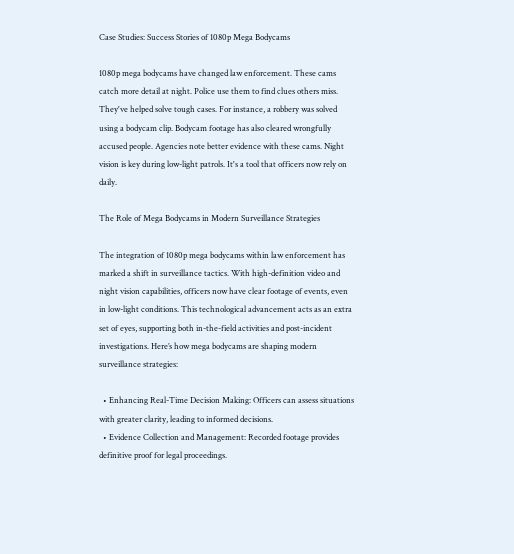Case Studies: Success Stories of 1080p Mega Bodycams

1080p mega bodycams have changed law enforcement. These cams catch more detail at night. Police use them to find clues others miss. They've helped solve tough cases. For instance, a robbery was solved using a bodycam clip. Bodycam footage has also cleared wrongfully accused people. Agencies note better evidence with these cams. Night vision is key during low-light patrols. It's a tool that officers now rely on daily.

The Role of Mega Bodycams in Modern Surveillance Strategies

The integration of 1080p mega bodycams within law enforcement has marked a shift in surveillance tactics. With high-definition video and night vision capabilities, officers now have clear footage of events, even in low-light conditions. This technological advancement acts as an extra set of eyes, supporting both in-the-field activities and post-incident investigations. Here’s how mega bodycams are shaping modern surveillance strategies:

  • Enhancing Real-Time Decision Making: Officers can assess situations with greater clarity, leading to informed decisions.
  • Evidence Collection and Management: Recorded footage provides definitive proof for legal proceedings.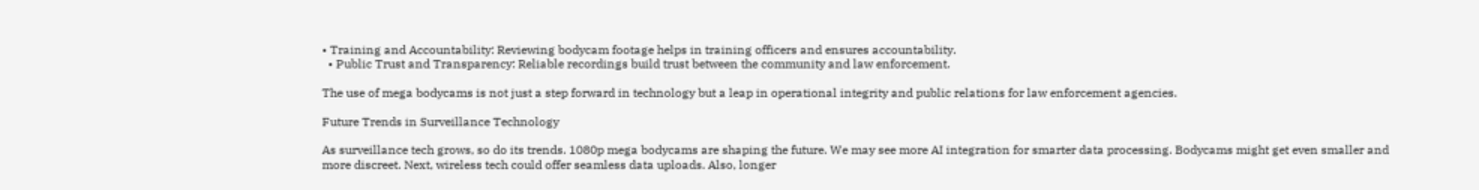• Training and Accountability: Reviewing bodycam footage helps in training officers and ensures accountability.
  • Public Trust and Transparency: Reliable recordings build trust between the community and law enforcement.

The use of mega bodycams is not just a step forward in technology but a leap in operational integrity and public relations for law enforcement agencies.

Future Trends in Surveillance Technology

As surveillance tech grows, so do its trends. 1080p mega bodycams are shaping the future. We may see more AI integration for smarter data processing. Bodycams might get even smaller and more discreet. Next, wireless tech could offer seamless data uploads. Also, longer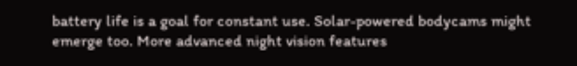battery life is a goal for constant use. Solar-powered bodycams might emerge too. More advanced night vision features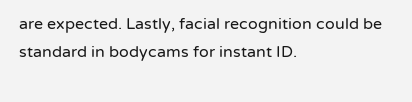are expected. Lastly, facial recognition could be standard in bodycams for instant ID.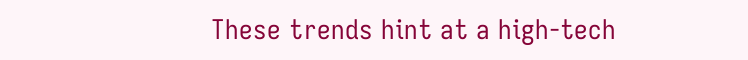These trends hint at a high-tech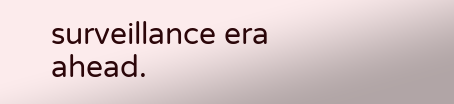surveillance era ahead.